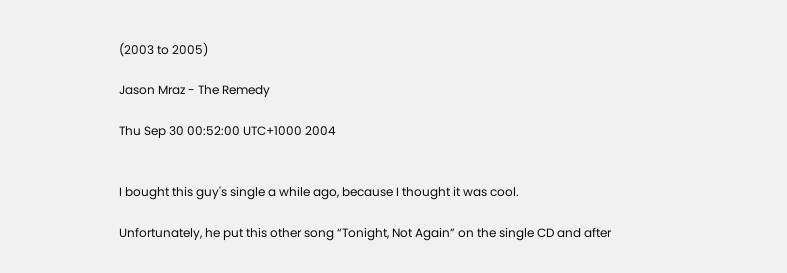(2003 to 2005)

Jason Mraz - The Remedy

Thu Sep 30 00:52:00 UTC+1000 2004


I bought this guy's single a while ago, because I thought it was cool.

Unfortunately, he put this other song “Tonight, Not Again” on the single CD and after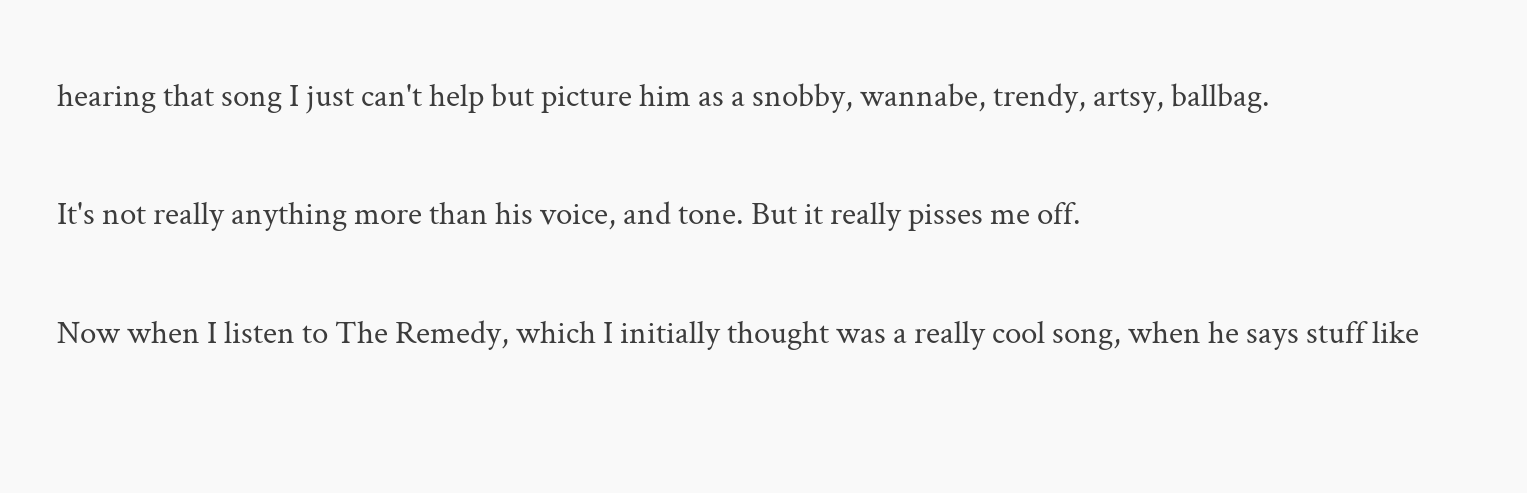hearing that song I just can't help but picture him as a snobby, wannabe, trendy, artsy, ballbag.

It's not really anything more than his voice, and tone. But it really pisses me off.

Now when I listen to The Remedy, which I initially thought was a really cool song, when he says stuff like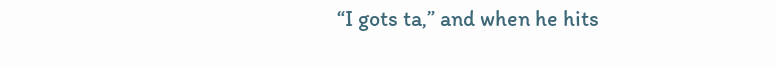“I gots ta,” and when he hits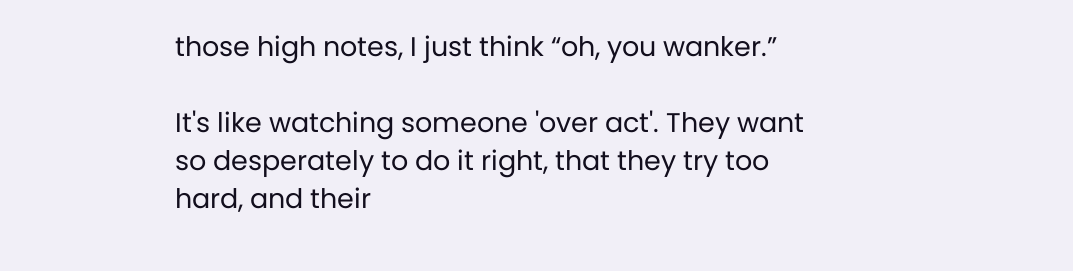those high notes, I just think “oh, you wanker.”

It's like watching someone 'over act'. They want so desperately to do it right, that they try too hard, and their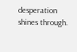desperation shines through.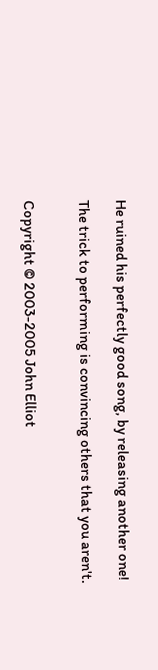He ruined his perfectly good song, by releasing another one!

The trick to performing is convincing others that you aren't.


Copyright © 2003-2005 John Elliot